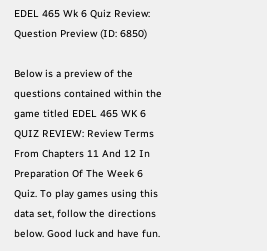EDEL 465 Wk 6 Quiz Review: Question Preview (ID: 6850)

Below is a preview of the questions contained within the game titled EDEL 465 WK 6 QUIZ REVIEW: Review Terms From Chapters 11 And 12 In Preparation Of The Week 6 Quiz. To play games using this data set, follow the directions below. Good luck and have fun.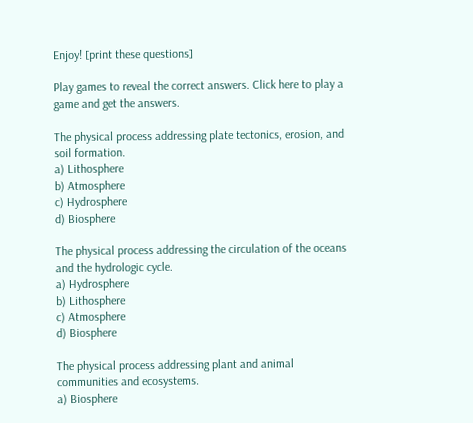Enjoy! [print these questions]

Play games to reveal the correct answers. Click here to play a game and get the answers.

The physical process addressing plate tectonics, erosion, and soil formation.
a) Lithosphere
b) Atmosphere
c) Hydrosphere
d) Biosphere

The physical process addressing the circulation of the oceans and the hydrologic cycle.
a) Hydrosphere
b) Lithosphere
c) Atmosphere
d) Biosphere

The physical process addressing plant and animal communities and ecosystems.
a) Biosphere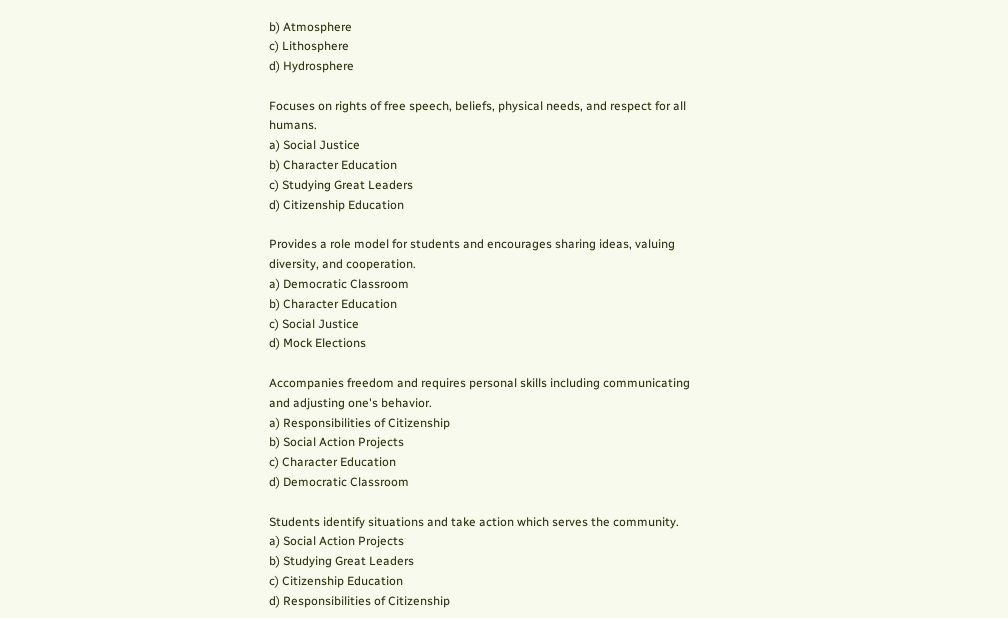b) Atmosphere
c) Lithosphere
d) Hydrosphere

Focuses on rights of free speech, beliefs, physical needs, and respect for all humans.
a) Social Justice
b) Character Education
c) Studying Great Leaders
d) Citizenship Education

Provides a role model for students and encourages sharing ideas, valuing diversity, and cooperation.
a) Democratic Classroom
b) Character Education
c) Social Justice
d) Mock Elections

Accompanies freedom and requires personal skills including communicating and adjusting one's behavior.
a) Responsibilities of Citizenship
b) Social Action Projects
c) Character Education
d) Democratic Classroom

Students identify situations and take action which serves the community.
a) Social Action Projects
b) Studying Great Leaders
c) Citizenship Education
d) Responsibilities of Citizenship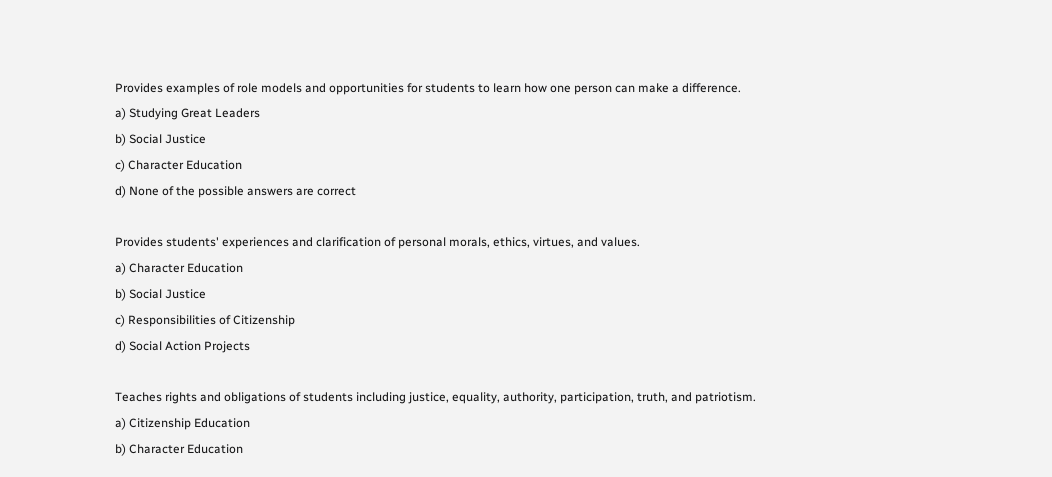Provides examples of role models and opportunities for students to learn how one person can make a difference.
a) Studying Great Leaders
b) Social Justice
c) Character Education
d) None of the possible answers are correct

Provides students' experiences and clarification of personal morals, ethics, virtues, and values.
a) Character Education
b) Social Justice
c) Responsibilities of Citizenship
d) Social Action Projects

Teaches rights and obligations of students including justice, equality, authority, participation, truth, and patriotism.
a) Citizenship Education
b) Character Education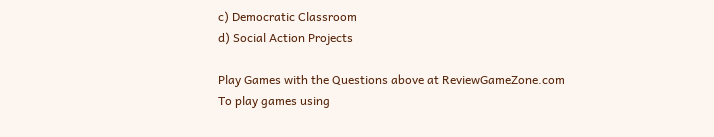c) Democratic Classroom
d) Social Action Projects

Play Games with the Questions above at ReviewGameZone.com
To play games using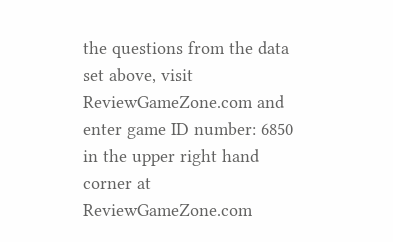the questions from the data set above, visit ReviewGameZone.com and enter game ID number: 6850 in the upper right hand corner at ReviewGameZone.com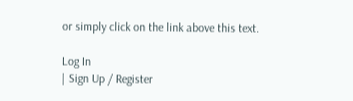or simply click on the link above this text.

Log In
| Sign Up / Register